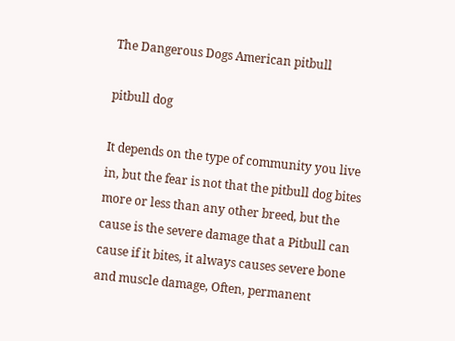The Dangerous Dogs American pitbull

pitbull dog

It depends on the type of community you live in, but the fear is not that the pitbull dog bites more or less than any other breed, but the cause is the severe damage that a Pitbull can cause if it bites, it always causes severe bone and muscle damage, Often, permanent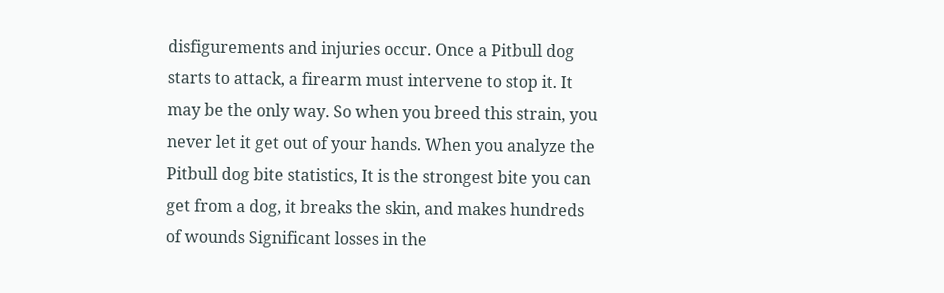disfigurements and injuries occur. Once a Pitbull dog starts to attack, a firearm must intervene to stop it. It may be the only way. So when you breed this strain, you never let it get out of your hands. When you analyze the Pitbull dog bite statistics, It is the strongest bite you can get from a dog, it breaks the skin, and makes hundreds of wounds Significant losses in the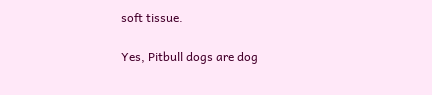soft tissue.

Yes, Pitbull dogs are dog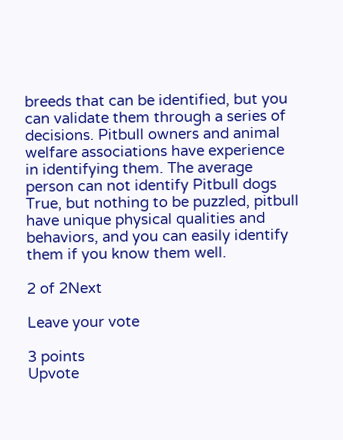breeds that can be identified, but you can validate them through a series of decisions. Pitbull owners and animal welfare associations have experience in identifying them. The average person can not identify Pitbull dogs True, but nothing to be puzzled, pitbull have unique physical qualities and behaviors, and you can easily identify them if you know them well.

2 of 2Next

Leave your vote

3 points
Upvote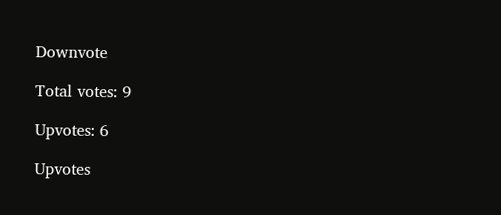Downvote

Total votes: 9

Upvotes: 6

Upvotes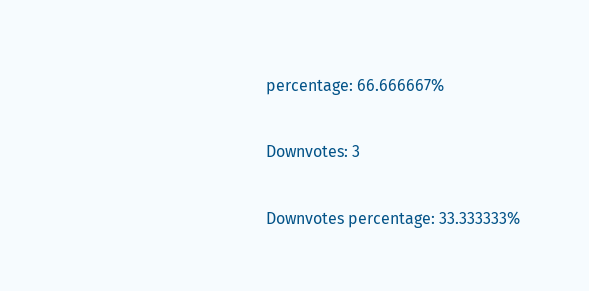percentage: 66.666667%

Downvotes: 3

Downvotes percentage: 33.333333%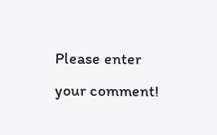Please enter your comment!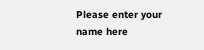Please enter your name here